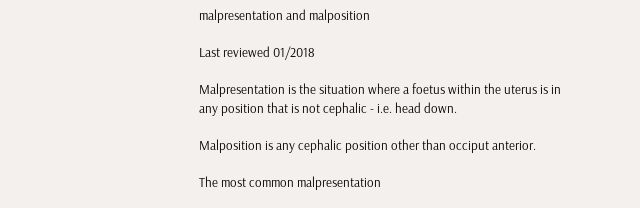malpresentation and malposition

Last reviewed 01/2018

Malpresentation is the situation where a foetus within the uterus is in any position that is not cephalic - i.e. head down.

Malposition is any cephalic position other than occiput anterior.

The most common malpresentation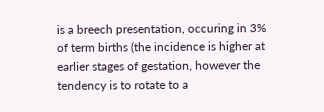is a breech presentation, occuring in 3% of term births (the incidence is higher at earlier stages of gestation, however the tendency is to rotate to a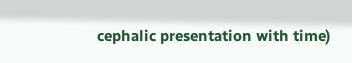cephalic presentation with time)